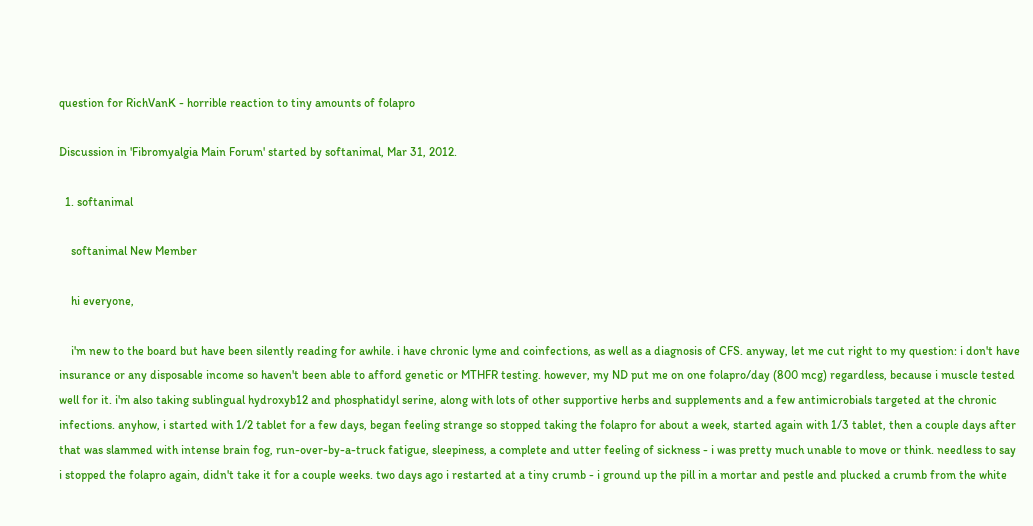question for RichVanK - horrible reaction to tiny amounts of folapro

Discussion in 'Fibromyalgia Main Forum' started by softanimal, Mar 31, 2012.

  1. softanimal

    softanimal New Member

    hi everyone,

    i'm new to the board but have been silently reading for awhile. i have chronic lyme and coinfections, as well as a diagnosis of CFS. anyway, let me cut right to my question: i don't have insurance or any disposable income so haven't been able to afford genetic or MTHFR testing. however, my ND put me on one folapro/day (800 mcg) regardless, because i muscle tested well for it. i'm also taking sublingual hydroxyb12 and phosphatidyl serine, along with lots of other supportive herbs and supplements and a few antimicrobials targeted at the chronic infections. anyhow, i started with 1/2 tablet for a few days, began feeling strange so stopped taking the folapro for about a week, started again with 1/3 tablet, then a couple days after that was slammed with intense brain fog, run-over-by-a-truck fatigue, sleepiness, a complete and utter feeling of sickness - i was pretty much unable to move or think. needless to say i stopped the folapro again, didn't take it for a couple weeks. two days ago i restarted at a tiny crumb - i ground up the pill in a mortar and pestle and plucked a crumb from the white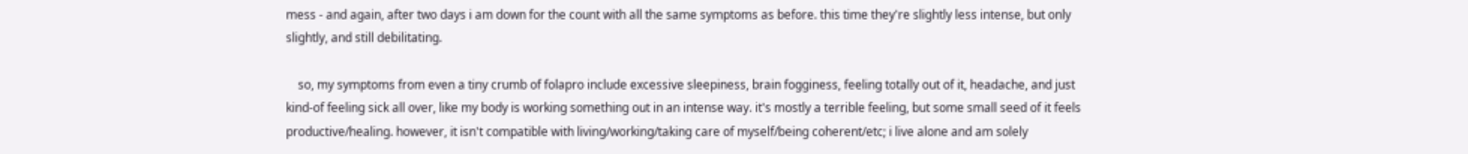mess - and again, after two days i am down for the count with all the same symptoms as before. this time they're slightly less intense, but only slightly, and still debilitating.

    so, my symptoms from even a tiny crumb of folapro include excessive sleepiness, brain fogginess, feeling totally out of it, headache, and just kind-of feeling sick all over, like my body is working something out in an intense way. it's mostly a terrible feeling, but some small seed of it feels productive/healing. however, it isn't compatible with living/working/taking care of myself/being coherent/etc; i live alone and am solely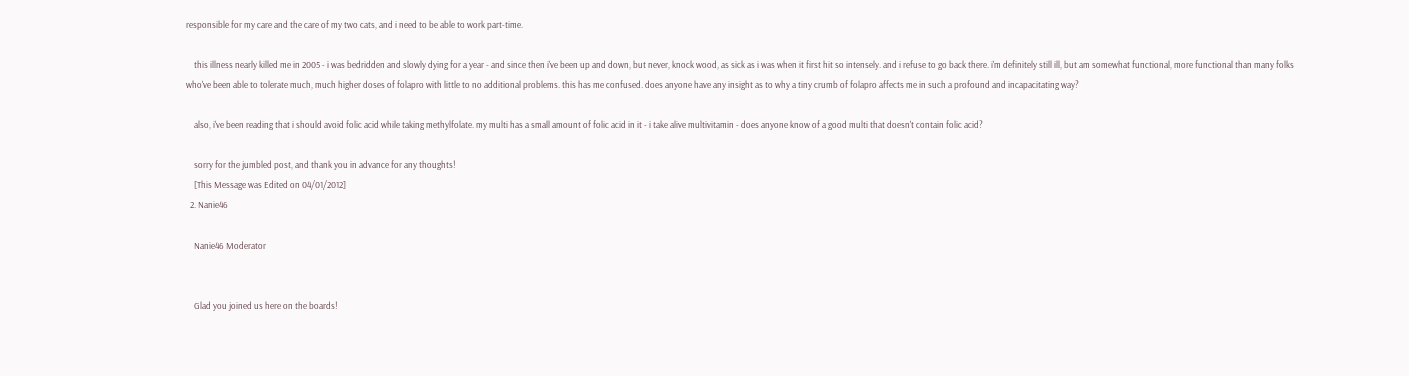responsible for my care and the care of my two cats, and i need to be able to work part-time.

    this illness nearly killed me in 2005 - i was bedridden and slowly dying for a year - and since then i've been up and down, but never, knock wood, as sick as i was when it first hit so intensely. and i refuse to go back there. i'm definitely still ill, but am somewhat functional, more functional than many folks who've been able to tolerate much, much higher doses of folapro with little to no additional problems. this has me confused. does anyone have any insight as to why a tiny crumb of folapro affects me in such a profound and incapacitating way?

    also, i've been reading that i should avoid folic acid while taking methylfolate. my multi has a small amount of folic acid in it - i take alive multivitamin - does anyone know of a good multi that doesn't contain folic acid?

    sorry for the jumbled post, and thank you in advance for any thoughts!
    [This Message was Edited on 04/01/2012]
  2. Nanie46

    Nanie46 Moderator


    Glad you joined us here on the boards!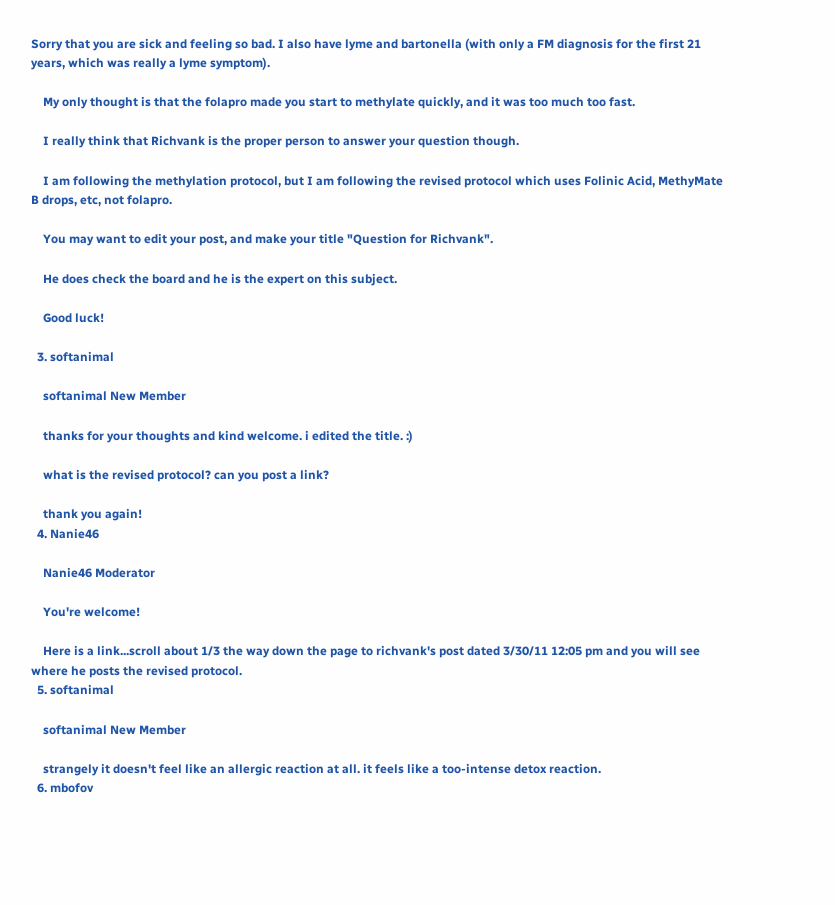Sorry that you are sick and feeling so bad. I also have lyme and bartonella (with only a FM diagnosis for the first 21 years, which was really a lyme symptom).

    My only thought is that the folapro made you start to methylate quickly, and it was too much too fast.

    I really think that Richvank is the proper person to answer your question though.

    I am following the methylation protocol, but I am following the revised protocol which uses Folinic Acid, MethyMate B drops, etc, not folapro.

    You may want to edit your post, and make your title "Question for Richvank".

    He does check the board and he is the expert on this subject.

    Good luck!

  3. softanimal

    softanimal New Member

    thanks for your thoughts and kind welcome. i edited the title. :)

    what is the revised protocol? can you post a link?

    thank you again!
  4. Nanie46

    Nanie46 Moderator

    You're welcome!

    Here is a link...scroll about 1/3 the way down the page to richvank's post dated 3/30/11 12:05 pm and you will see where he posts the revised protocol.
  5. softanimal

    softanimal New Member

    strangely it doesn't feel like an allergic reaction at all. it feels like a too-intense detox reaction.
  6. mbofov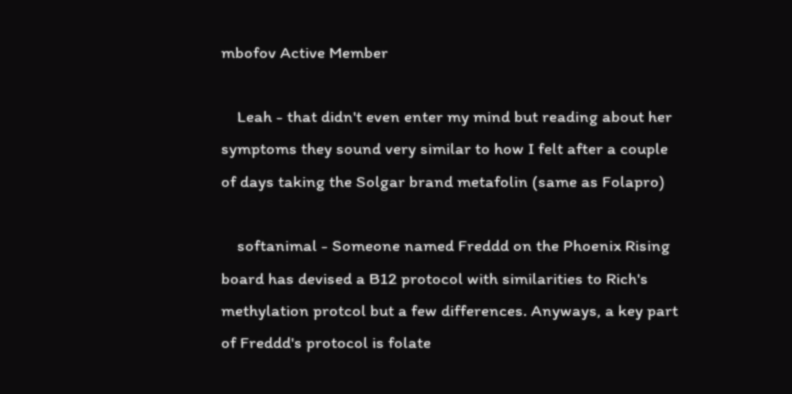mbofov Active Member

    Leah - that didn't even enter my mind but reading about her symptoms they sound very similar to how I felt after a couple of days taking the Solgar brand metafolin (same as Folapro)

    softanimal - Someone named Freddd on the Phoenix Rising board has devised a B12 protocol with similarities to Rich's methylation protcol but a few differences. Anyways, a key part of Freddd's protocol is folate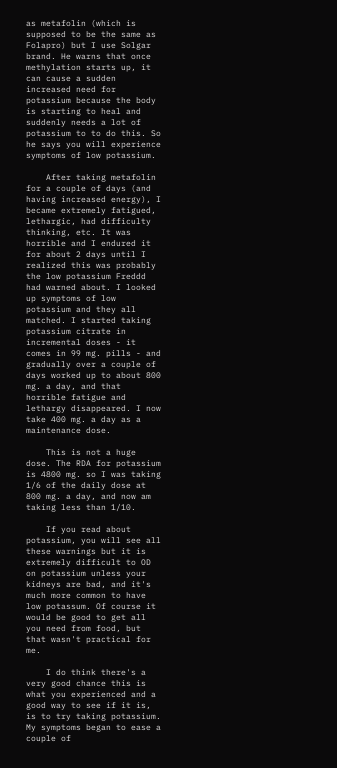as metafolin (which is supposed to be the same as Folapro) but I use Solgar brand. He warns that once methylation starts up, it can cause a sudden increased need for potassium because the body is starting to heal and suddenly needs a lot of potassium to to do this. So he says you will experience symptoms of low potassium.

    After taking metafolin for a couple of days (and having increased energy), I became extremely fatigued, lethargic, had difficulty thinking, etc. It was horrible and I endured it for about 2 days until I realized this was probably the low potassium Freddd had warned about. I looked up symptoms of low potassium and they all matched. I started taking potassium citrate in incremental doses - it comes in 99 mg. pills - and gradually over a couple of days worked up to about 800 mg. a day, and that horrible fatigue and lethargy disappeared. I now take 400 mg. a day as a maintenance dose.

    This is not a huge dose. The RDA for potassium is 4800 mg. so I was taking 1/6 of the daily dose at 800 mg. a day, and now am taking less than 1/10.

    If you read about potassium, you will see all these warnings but it is extremely difficult to OD on potassium unless your kidneys are bad, and it's much more common to have low potassum. Of course it would be good to get all you need from food, but that wasn't practical for me.

    I do think there's a very good chance this is what you experienced and a good way to see if it is, is to try taking potassium. My symptoms began to ease a couple of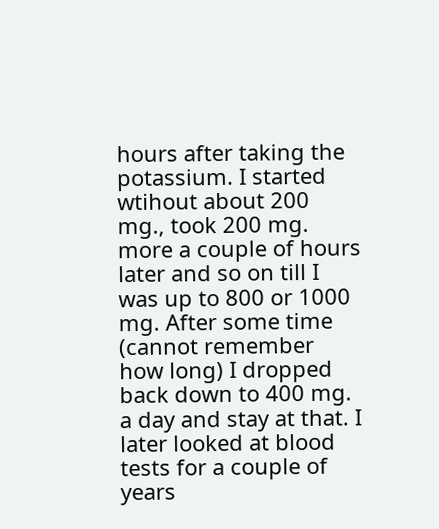hours after taking the potassium. I started wtihout about 200 mg., took 200 mg. more a couple of hours later and so on till I was up to 800 or 1000 mg. After some time (cannot remember how long) I dropped back down to 400 mg. a day and stay at that. I later looked at blood tests for a couple of years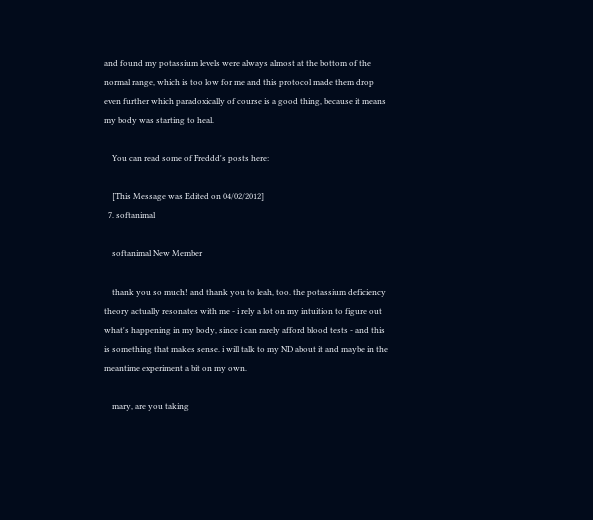and found my potassium levels were always almost at the bottom of the normal range, which is too low for me and this protocol made them drop even further which paradoxically of course is a good thing, because it means my body was starting to heal.

    You can read some of Freddd's posts here:

    [This Message was Edited on 04/02/2012]
  7. softanimal

    softanimal New Member

    thank you so much! and thank you to leah, too. the potassium deficiency theory actually resonates with me - i rely a lot on my intuition to figure out what's happening in my body, since i can rarely afford blood tests - and this is something that makes sense. i will talk to my ND about it and maybe in the meantime experiment a bit on my own.

    mary, are you taking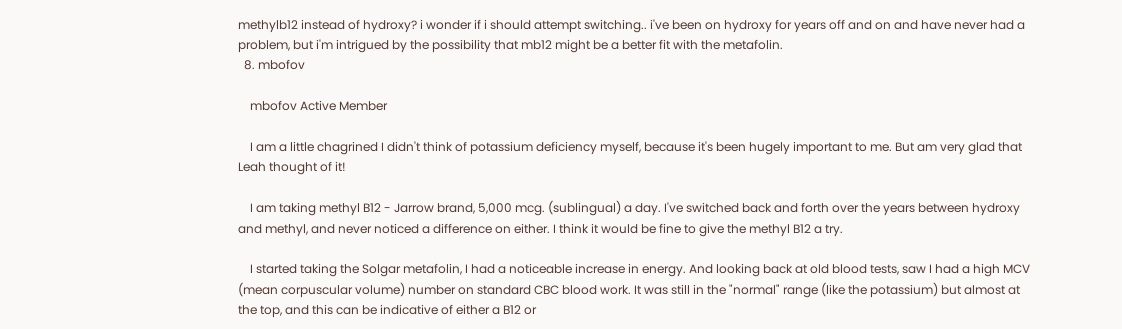methylb12 instead of hydroxy? i wonder if i should attempt switching.. i've been on hydroxy for years off and on and have never had a problem, but i'm intrigued by the possibility that mb12 might be a better fit with the metafolin.
  8. mbofov

    mbofov Active Member

    I am a little chagrined I didn't think of potassium deficiency myself, because it's been hugely important to me. But am very glad that Leah thought of it!

    I am taking methyl B12 - Jarrow brand, 5,000 mcg. (sublingual) a day. I've switched back and forth over the years between hydroxy and methyl, and never noticed a difference on either. I think it would be fine to give the methyl B12 a try.

    I started taking the Solgar metafolin, I had a noticeable increase in energy. And looking back at old blood tests, saw I had a high MCV (mean corpuscular volume) number on standard CBC blood work. It was still in the "normal" range (like the potassium) but almost at the top, and this can be indicative of either a B12 or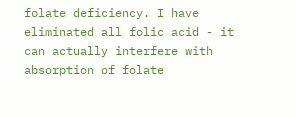folate deficiency. I have eliminated all folic acid - it can actually interfere with absorption of folate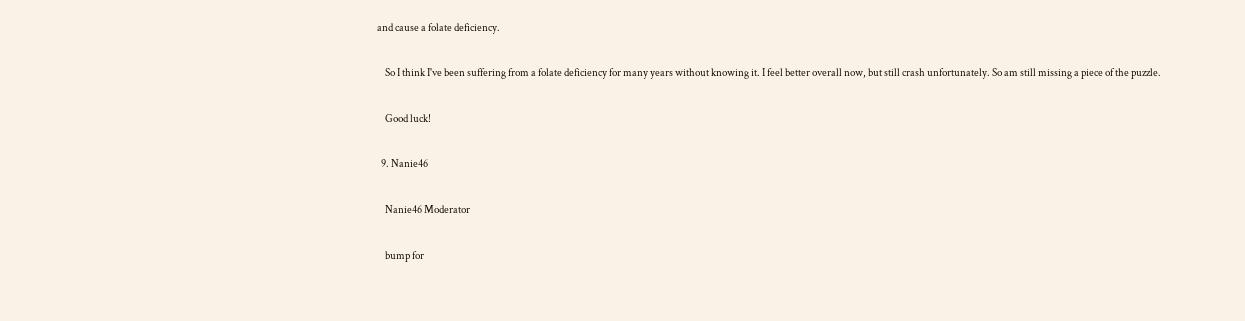and cause a folate deficiency.

    So I think I've been suffering from a folate deficiency for many years without knowing it. I feel better overall now, but still crash unfortunately. So am still missing a piece of the puzzle.

    Good luck!

  9. Nanie46

    Nanie46 Moderator

    bump for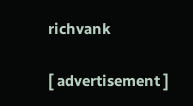richvank

[ advertisement ]